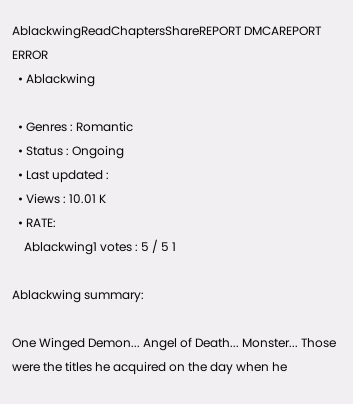AblackwingReadChaptersShareREPORT DMCAREPORT ERROR
  • Ablackwing

  • Genres : Romantic
  • Status : Ongoing
  • Last updated :
  • Views : 10.01 K
  • RATE:
    Ablackwing1 votes : 5 / 5 1

Ablackwing summary:

One Winged Demon... Angel of Death... Monster... Those were the titles he acquired on the day when he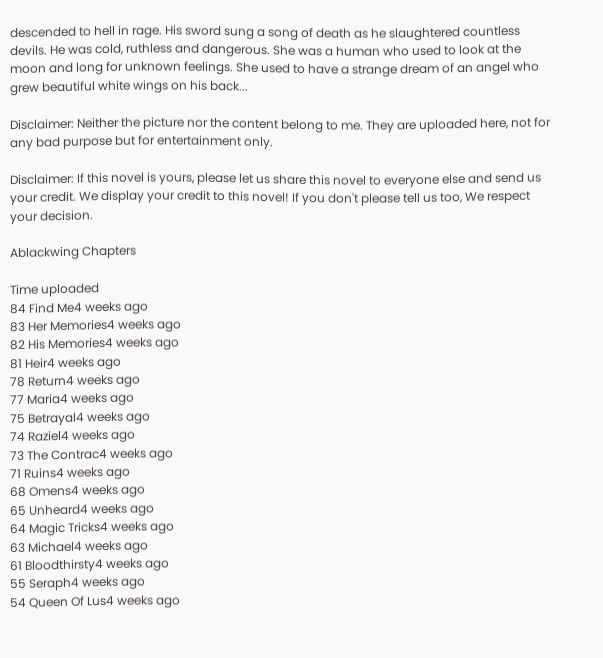descended to hell in rage. His sword sung a song of death as he slaughtered countless devils. He was cold, ruthless and dangerous. She was a human who used to look at the moon and long for unknown feelings. She used to have a strange dream of an angel who grew beautiful white wings on his back...

Disclaimer: Neither the picture nor the content belong to me. They are uploaded here, not for any bad purpose but for entertainment only.

Disclaimer: If this novel is yours, please let us share this novel to everyone else and send us your credit. We display your credit to this novel! If you don't please tell us too, We respect your decision.

Ablackwing Chapters

Time uploaded
84 Find Me4 weeks ago
83 Her Memories4 weeks ago
82 His Memories4 weeks ago
81 Heir4 weeks ago
78 Return4 weeks ago
77 Maria4 weeks ago
75 Betrayal4 weeks ago
74 Raziel4 weeks ago
73 The Contrac4 weeks ago
71 Ruins4 weeks ago
68 Omens4 weeks ago
65 Unheard4 weeks ago
64 Magic Tricks4 weeks ago
63 Michael4 weeks ago
61 Bloodthirsty4 weeks ago
55 Seraph4 weeks ago
54 Queen Of Lus4 weeks ago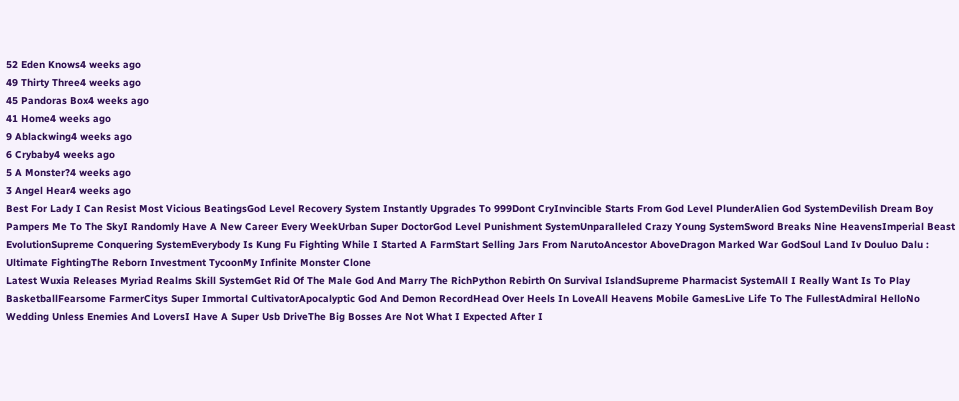52 Eden Knows4 weeks ago
49 Thirty Three4 weeks ago
45 Pandoras Box4 weeks ago
41 Home4 weeks ago
9 Ablackwing4 weeks ago
6 Crybaby4 weeks ago
5 A Monster?4 weeks ago
3 Angel Hear4 weeks ago
Best For Lady I Can Resist Most Vicious BeatingsGod Level Recovery System Instantly Upgrades To 999Dont CryInvincible Starts From God Level PlunderAlien God SystemDevilish Dream Boy Pampers Me To The SkyI Randomly Have A New Career Every WeekUrban Super DoctorGod Level Punishment SystemUnparalleled Crazy Young SystemSword Breaks Nine HeavensImperial Beast EvolutionSupreme Conquering SystemEverybody Is Kung Fu Fighting While I Started A FarmStart Selling Jars From NarutoAncestor AboveDragon Marked War GodSoul Land Iv Douluo Dalu : Ultimate FightingThe Reborn Investment TycoonMy Infinite Monster Clone
Latest Wuxia Releases Myriad Realms Skill SystemGet Rid Of The Male God And Marry The RichPython Rebirth On Survival IslandSupreme Pharmacist SystemAll I Really Want Is To Play BasketballFearsome FarmerCitys Super Immortal CultivatorApocalyptic God And Demon RecordHead Over Heels In LoveAll Heavens Mobile GamesLive Life To The FullestAdmiral HelloNo Wedding Unless Enemies And LoversI Have A Super Usb DriveThe Big Bosses Are Not What I Expected After I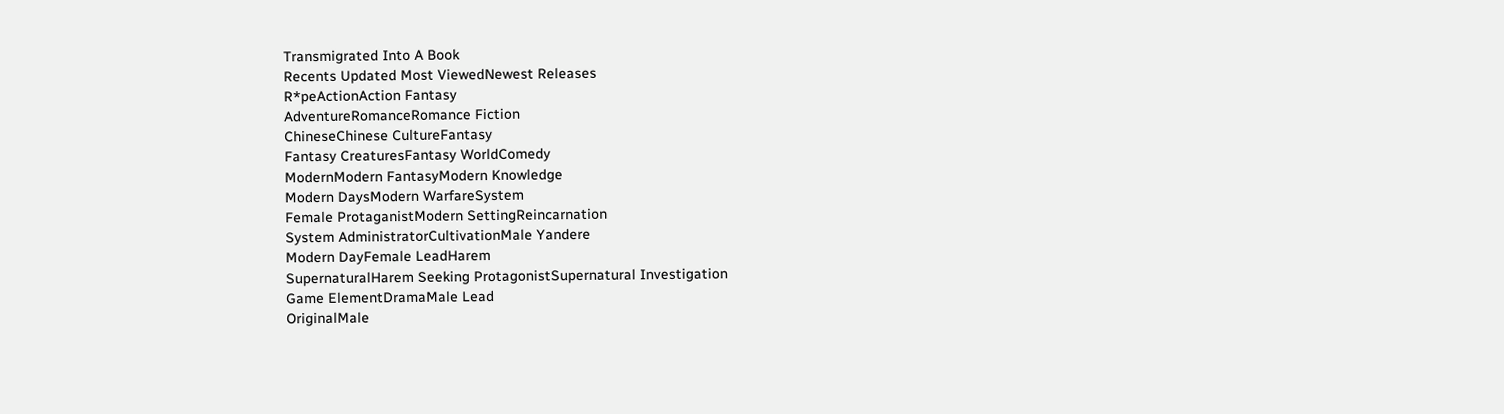Transmigrated Into A Book
Recents Updated Most ViewedNewest Releases
R*peActionAction Fantasy
AdventureRomanceRomance Fiction
ChineseChinese CultureFantasy
Fantasy CreaturesFantasy WorldComedy
ModernModern FantasyModern Knowledge
Modern DaysModern WarfareSystem
Female ProtaganistModern SettingReincarnation
System AdministratorCultivationMale Yandere
Modern DayFemale LeadHarem
SupernaturalHarem Seeking ProtagonistSupernatural Investigation
Game ElementDramaMale Lead
OriginalMale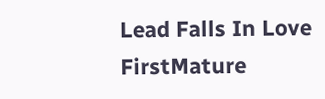Lead Falls In Love FirstMature